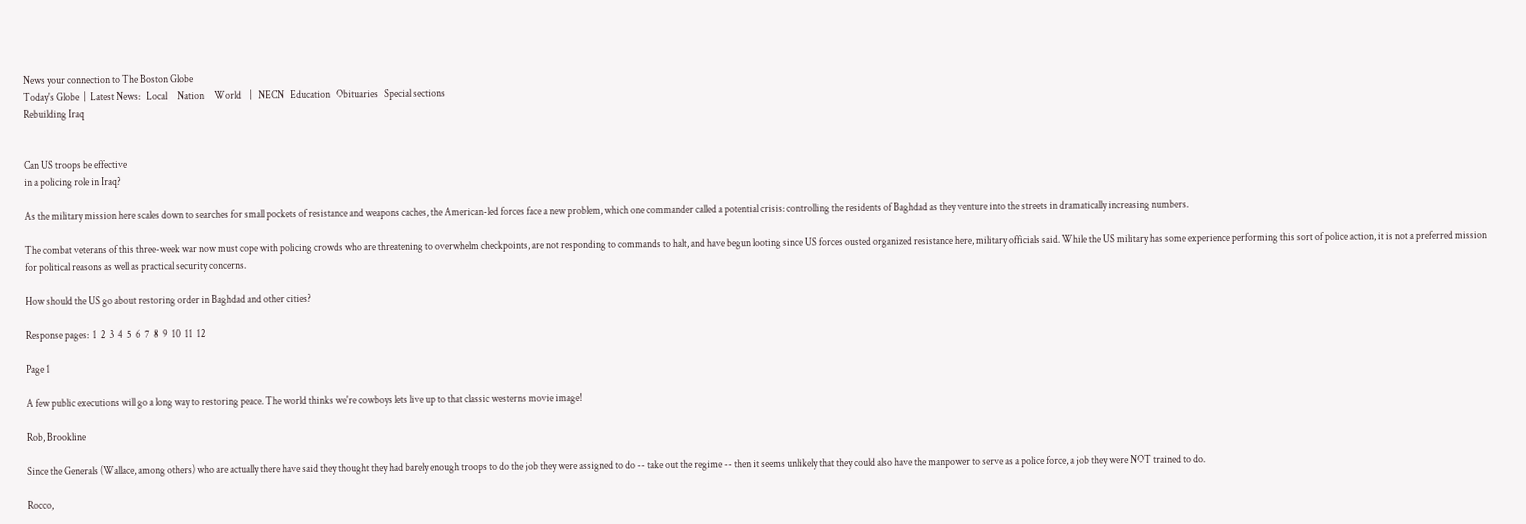News your connection to The Boston Globe
Today's Globe  |  Latest News:   Local     Nation     World    |   NECN   Education   Obituaries   Special sections
Rebuilding Iraq


Can US troops be effective
in a policing role in Iraq?

As the military mission here scales down to searches for small pockets of resistance and weapons caches, the American-led forces face a new problem, which one commander called a potential crisis: controlling the residents of Baghdad as they venture into the streets in dramatically increasing numbers.

The combat veterans of this three-week war now must cope with policing crowds who are threatening to overwhelm checkpoints, are not responding to commands to halt, and have begun looting since US forces ousted organized resistance here, military officials said. While the US military has some experience performing this sort of police action, it is not a preferred mission for political reasons as well as practical security concerns.

How should the US go about restoring order in Baghdad and other cities?

Response pages:  1  2  3  4  5  6  7  8  9  10  11  12

Page 1

A few public executions will go a long way to restoring peace. The world thinks we're cowboys lets live up to that classic westerns movie image!

Rob, Brookline

Since the Generals (Wallace, among others) who are actually there have said they thought they had barely enough troops to do the job they were assigned to do -- take out the regime -- then it seems unlikely that they could also have the manpower to serve as a police force, a job they were NOT trained to do.

Rocco,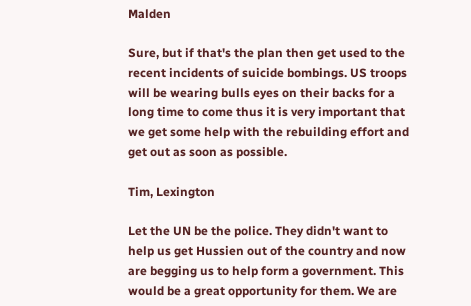Malden

Sure, but if that's the plan then get used to the recent incidents of suicide bombings. US troops will be wearing bulls eyes on their backs for a long time to come thus it is very important that we get some help with the rebuilding effort and get out as soon as possible.

Tim, Lexington

Let the UN be the police. They didn't want to help us get Hussien out of the country and now are begging us to help form a government. This would be a great opportunity for them. We are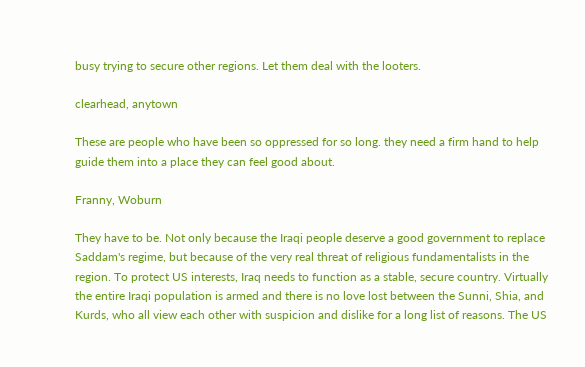busy trying to secure other regions. Let them deal with the looters.

clearhead, anytown

These are people who have been so oppressed for so long. they need a firm hand to help guide them into a place they can feel good about.

Franny, Woburn

They have to be. Not only because the Iraqi people deserve a good government to replace Saddam's regime, but because of the very real threat of religious fundamentalists in the region. To protect US interests, Iraq needs to function as a stable, secure country. Virtually the entire Iraqi population is armed and there is no love lost between the Sunni, Shia, and Kurds, who all view each other with suspicion and dislike for a long list of reasons. The US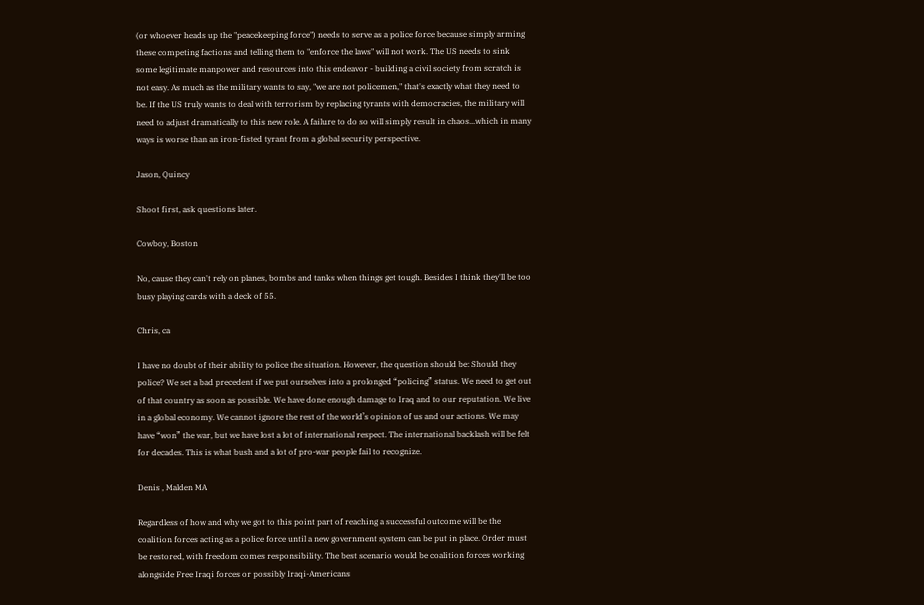(or whoever heads up the "peacekeeping force") needs to serve as a police force because simply arming these competing factions and telling them to "enforce the laws" will not work. The US needs to sink some legitimate manpower and resources into this endeavor - building a civil society from scratch is not easy. As much as the military wants to say, "we are not policemen," that's exactly what they need to be. If the US truly wants to deal with terrorism by replacing tyrants with democracies, the military will need to adjust dramatically to this new role. A failure to do so will simply result in chaos...which in many ways is worse than an iron-fisted tyrant from a global security perspective.

Jason, Quincy

Shoot first, ask questions later.

Cowboy, Boston

No, cause they can't rely on planes, bombs and tanks when things get tough. Besides I think they'll be too busy playing cards with a deck of 55.

Chris, ca

I have no doubt of their ability to police the situation. However, the question should be: Should they police? We set a bad precedent if we put ourselves into a prolonged “policing” status. We need to get out of that country as soon as possible. We have done enough damage to Iraq and to our reputation. We live in a global economy. We cannot ignore the rest of the world’s opinion of us and our actions. We may have “won” the war, but we have lost a lot of international respect. The international backlash will be felt for decades. This is what bush and a lot of pro-war people fail to recognize.

Denis , Malden MA

Regardless of how and why we got to this point part of reaching a successful outcome will be the coalition forces acting as a police force until a new government system can be put in place. Order must be restored, with freedom comes responsibility. The best scenario would be coalition forces working alongside Free Iraqi forces or possibly Iraqi-Americans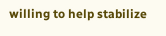willing to help stabilize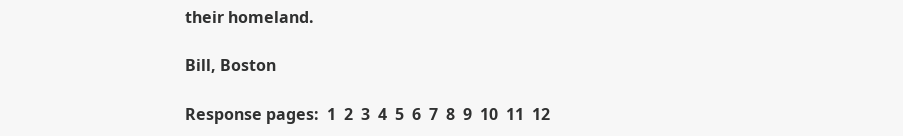their homeland.

Bill, Boston

Response pages:  1  2  3  4  5  6  7  8  9  10  11  12